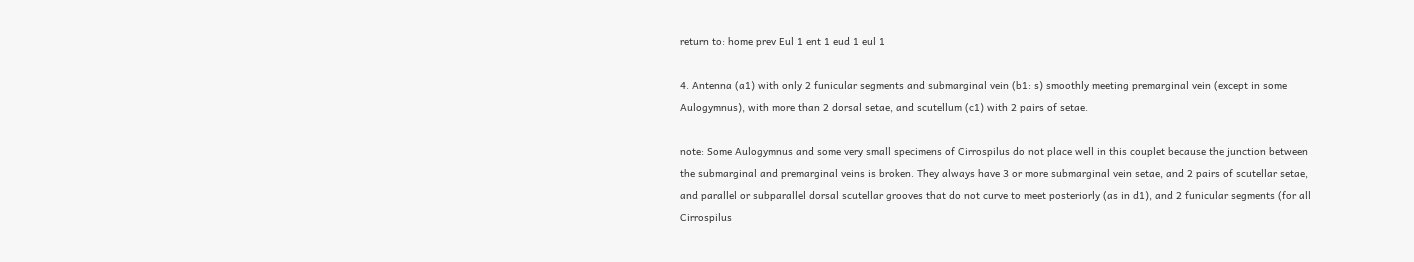return to: home prev Eul 1 ent 1 eud 1 eul 1

4. Antenna (a1) with only 2 funicular segments and submarginal vein (b1: s) smoothly meeting premarginal vein (except in some Aulogymnus), with more than 2 dorsal setae, and scutellum (c1) with 2 pairs of setae.

note: Some Aulogymnus and some very small specimens of Cirrospilus do not place well in this couplet because the junction between the submarginal and premarginal veins is broken. They always have 3 or more submarginal vein setae, and 2 pairs of scutellar setae, and parallel or subparallel dorsal scutellar grooves that do not curve to meet posteriorly (as in d1), and 2 funicular segments (for all Cirrospilus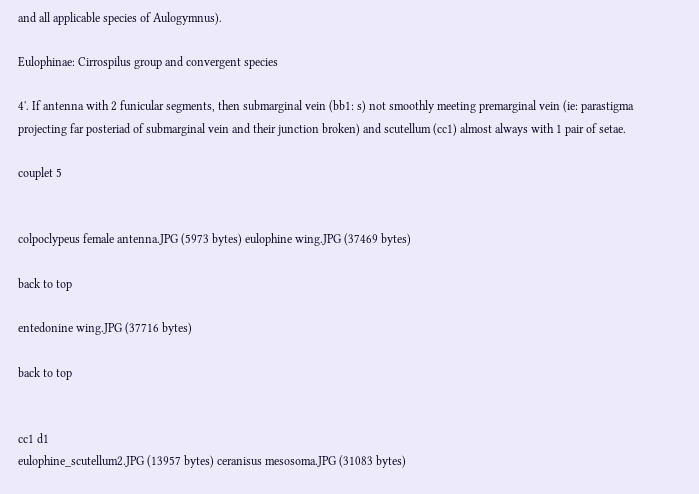and all applicable species of Aulogymnus).

Eulophinae: Cirrospilus group and convergent species

4'. If antenna with 2 funicular segments, then submarginal vein (bb1: s) not smoothly meeting premarginal vein (ie: parastigma projecting far posteriad of submarginal vein and their junction broken) and scutellum (cc1) almost always with 1 pair of setae.

couplet 5


colpoclypeus female antenna.JPG (5973 bytes) eulophine wing.JPG (37469 bytes)

back to top

entedonine wing.JPG (37716 bytes)

back to top


cc1 d1
eulophine_scutellum2.JPG (13957 bytes) ceranisus mesosoma.JPG (31083 bytes)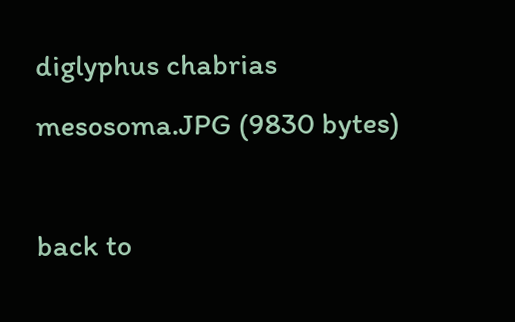diglyphus chabrias mesosoma.JPG (9830 bytes)

back to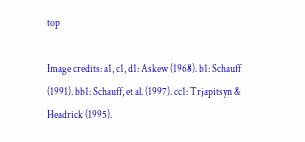top

Image credits: a1, c1, d1: Askew (1968). b1: Schauff (1991). bb1: Schauff, et al. (1997). cc1: Trjapitsyn &  Headrick (1995).